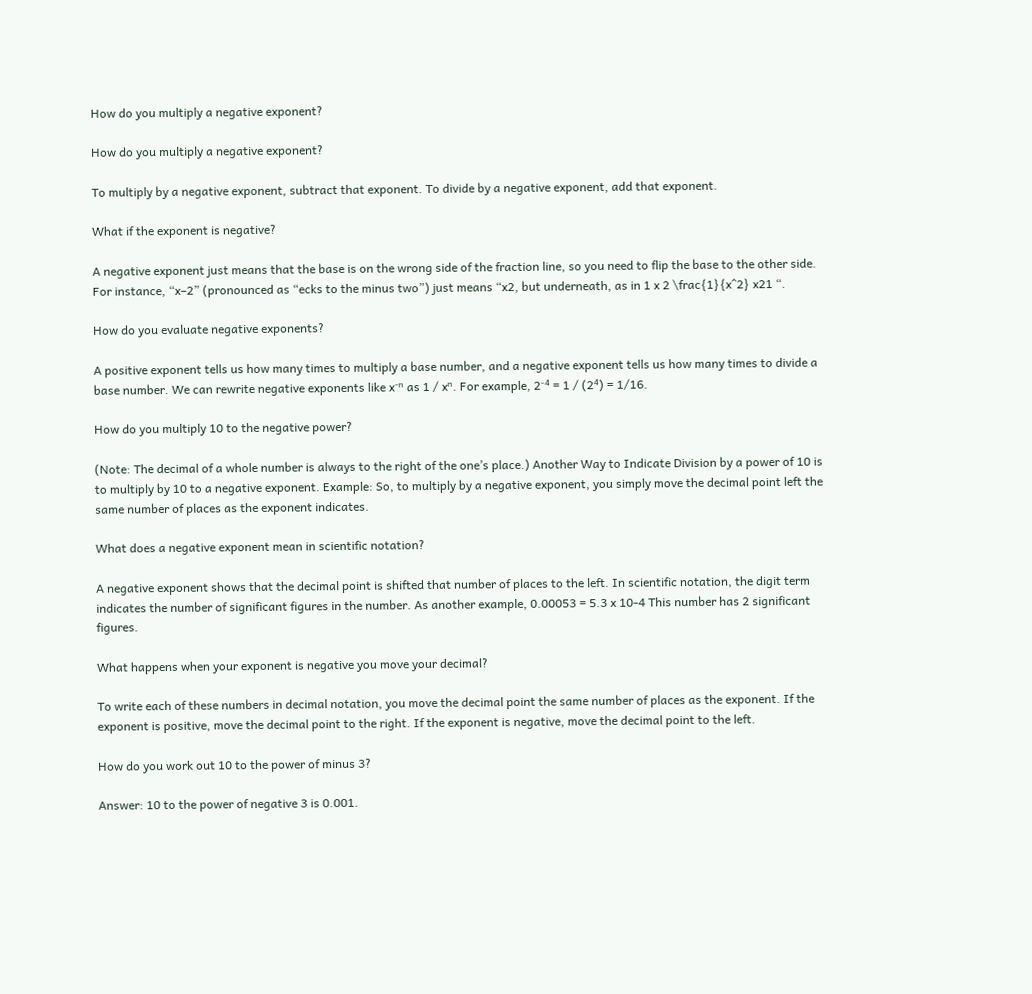How do you multiply a negative exponent?

How do you multiply a negative exponent?

To multiply by a negative exponent, subtract that exponent. To divide by a negative exponent, add that exponent.

What if the exponent is negative?

A negative exponent just means that the base is on the wrong side of the fraction line, so you need to flip the base to the other side. For instance, “x–2” (pronounced as “ecks to the minus two”) just means “x2, but underneath, as in 1 x 2 \frac{1}{x^2} x21 “.

How do you evaluate negative exponents?

A positive exponent tells us how many times to multiply a base number, and a negative exponent tells us how many times to divide a base number. We can rewrite negative exponents like x⁻ⁿ as 1 / xⁿ. For example, 2⁻⁴ = 1 / (2⁴) = 1/16.

How do you multiply 10 to the negative power?

(Note: The decimal of a whole number is always to the right of the one’s place.) Another Way to Indicate Division by a power of 10 is to multiply by 10 to a negative exponent. Example: So, to multiply by a negative exponent, you simply move the decimal point left the same number of places as the exponent indicates.

What does a negative exponent mean in scientific notation?

A negative exponent shows that the decimal point is shifted that number of places to the left. In scientific notation, the digit term indicates the number of significant figures in the number. As another example, 0.00053 = 5.3 x 10-4 This number has 2 significant figures.

What happens when your exponent is negative you move your decimal?

To write each of these numbers in decimal notation, you move the decimal point the same number of places as the exponent. If the exponent is positive, move the decimal point to the right. If the exponent is negative, move the decimal point to the left.

How do you work out 10 to the power of minus 3?

Answer: 10 to the power of negative 3 is 0.001.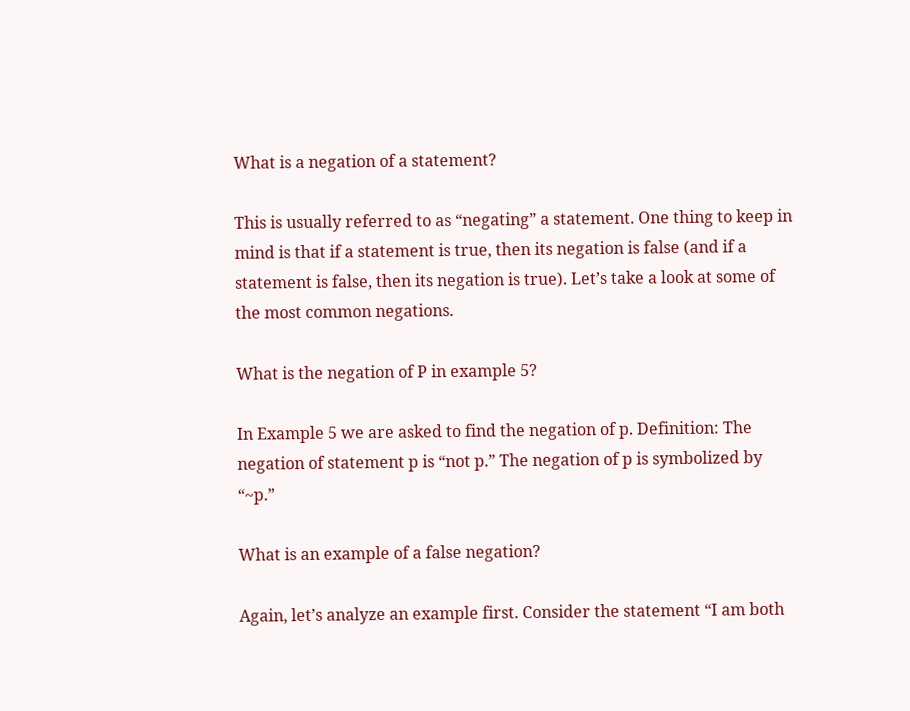What is a negation of a statement?

This is usually referred to as “negating” a statement. One thing to keep in mind is that if a statement is true, then its negation is false (and if a statement is false, then its negation is true). Let’s take a look at some of the most common negations.

What is the negation of P in example 5?

In Example 5 we are asked to find the negation of p. Definition: The negation of statement p is “not p.” The negation of p is symbolized by “~p.”

What is an example of a false negation?

Again, let’s analyze an example first. Consider the statement “I am both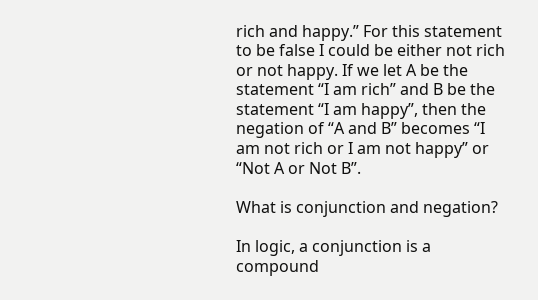rich and happy.” For this statement to be false I could be either not rich or not happy. If we let A be the statement “I am rich” and B be the statement “I am happy”, then the negation of “A and B” becomes “I am not rich or I am not happy” or “Not A or Not B”.

What is conjunction and negation?

In logic, a conjunction is a compound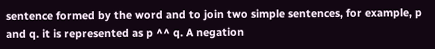sentence formed by the word and to join two simple sentences, for example, p and q. it is represented as p ^^ q. A negation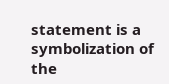statement is a symbolization of the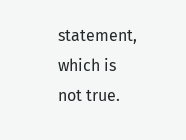statement, which is not true.